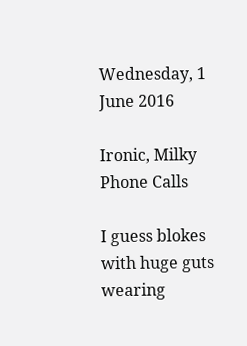Wednesday, 1 June 2016

Ironic, Milky Phone Calls

I guess blokes with huge guts wearing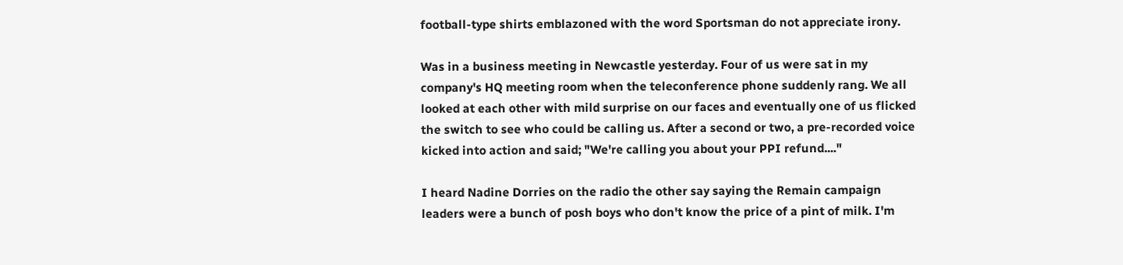football-type shirts emblazoned with the word Sportsman do not appreciate irony.

Was in a business meeting in Newcastle yesterday. Four of us were sat in my company's HQ meeting room when the teleconference phone suddenly rang. We all looked at each other with mild surprise on our faces and eventually one of us flicked the switch to see who could be calling us. After a second or two, a pre-recorded voice kicked into action and said; "We're calling you about your PPI refund...."

I heard Nadine Dorries on the radio the other say saying the Remain campaign leaders were a bunch of posh boys who don't know the price of a pint of milk. I'm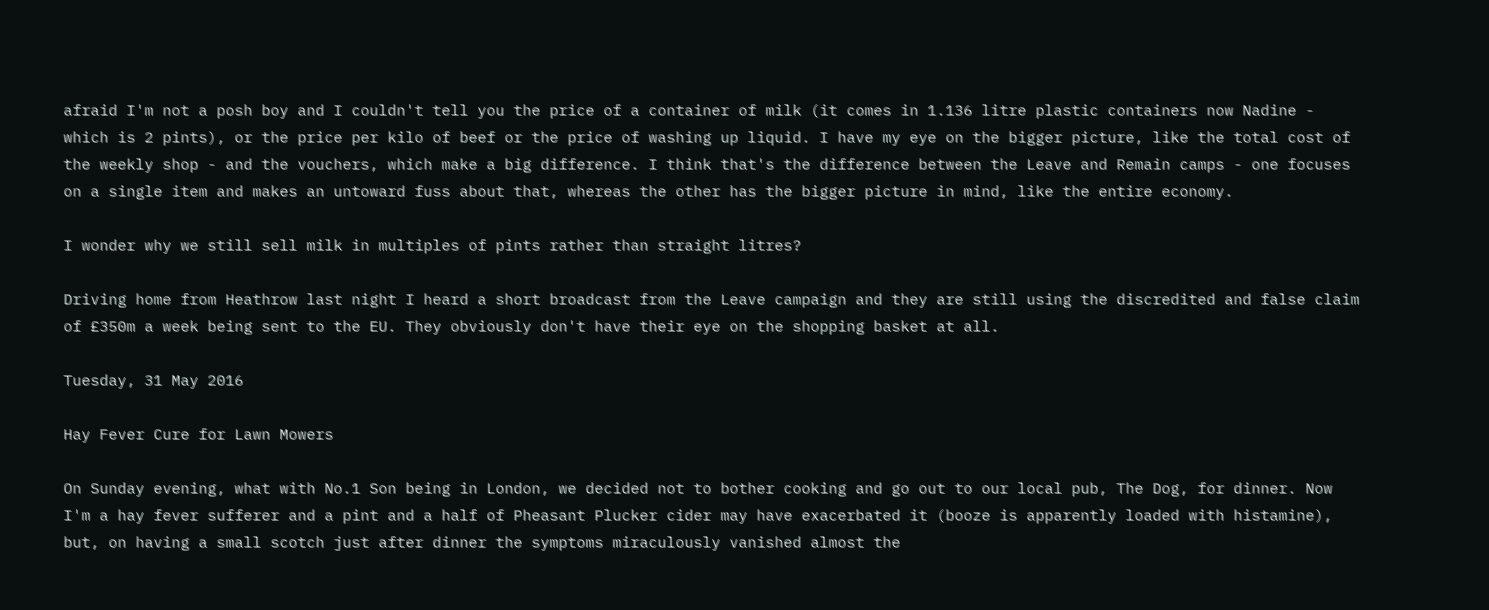afraid I'm not a posh boy and I couldn't tell you the price of a container of milk (it comes in 1.136 litre plastic containers now Nadine - which is 2 pints), or the price per kilo of beef or the price of washing up liquid. I have my eye on the bigger picture, like the total cost of the weekly shop - and the vouchers, which make a big difference. I think that's the difference between the Leave and Remain camps - one focuses on a single item and makes an untoward fuss about that, whereas the other has the bigger picture in mind, like the entire economy.

I wonder why we still sell milk in multiples of pints rather than straight litres?

Driving home from Heathrow last night I heard a short broadcast from the Leave campaign and they are still using the discredited and false claim of £350m a week being sent to the EU. They obviously don't have their eye on the shopping basket at all.

Tuesday, 31 May 2016

Hay Fever Cure for Lawn Mowers

On Sunday evening, what with No.1 Son being in London, we decided not to bother cooking and go out to our local pub, The Dog, for dinner. Now I'm a hay fever sufferer and a pint and a half of Pheasant Plucker cider may have exacerbated it (booze is apparently loaded with histamine), but, on having a small scotch just after dinner the symptoms miraculously vanished almost the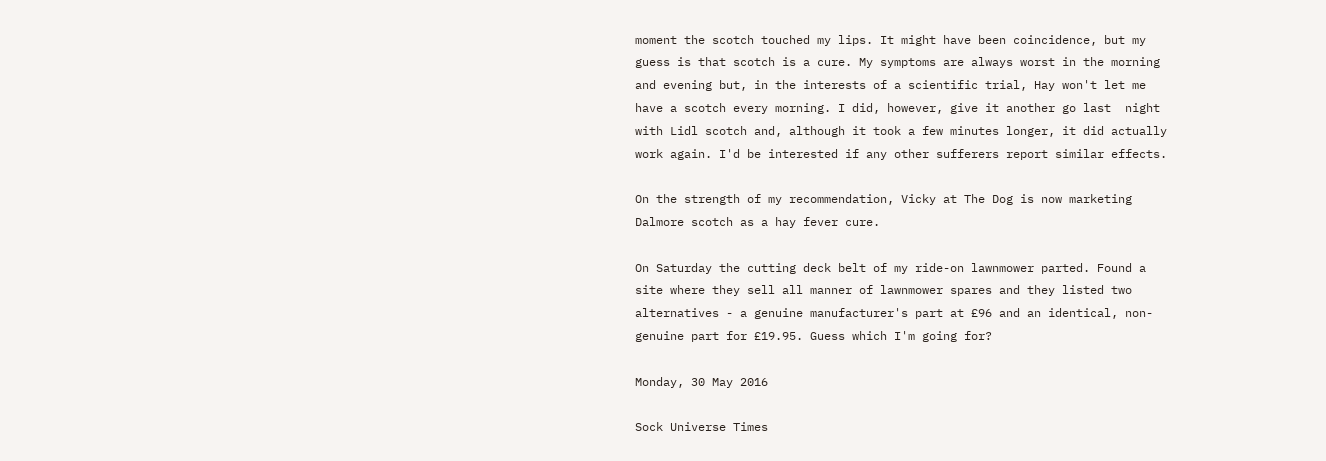moment the scotch touched my lips. It might have been coincidence, but my guess is that scotch is a cure. My symptoms are always worst in the morning and evening but, in the interests of a scientific trial, Hay won't let me have a scotch every morning. I did, however, give it another go last  night with Lidl scotch and, although it took a few minutes longer, it did actually work again. I'd be interested if any other sufferers report similar effects.

On the strength of my recommendation, Vicky at The Dog is now marketing Dalmore scotch as a hay fever cure.

On Saturday the cutting deck belt of my ride-on lawnmower parted. Found a site where they sell all manner of lawnmower spares and they listed two alternatives - a genuine manufacturer's part at £96 and an identical, non-genuine part for £19.95. Guess which I'm going for?

Monday, 30 May 2016

Sock Universe Times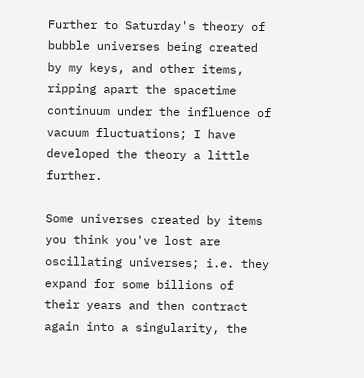Further to Saturday's theory of bubble universes being created by my keys, and other items, ripping apart the spacetime continuum under the influence of vacuum fluctuations; I have developed the theory a little further.

Some universes created by items you think you've lost are oscillating universes; i.e. they expand for some billions of their years and then contract again into a singularity, the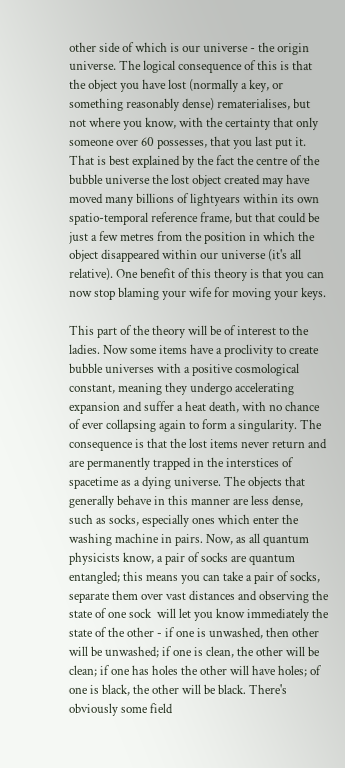other side of which is our universe - the origin universe. The logical consequence of this is that the object you have lost (normally a key, or something reasonably dense) rematerialises, but not where you know, with the certainty that only someone over 60 possesses, that you last put it. That is best explained by the fact the centre of the bubble universe the lost object created may have moved many billions of lightyears within its own spatio-temporal reference frame, but that could be just a few metres from the position in which the object disappeared within our universe (it's all relative). One benefit of this theory is that you can now stop blaming your wife for moving your keys.

This part of the theory will be of interest to the ladies. Now some items have a proclivity to create bubble universes with a positive cosmological constant, meaning they undergo accelerating expansion and suffer a heat death, with no chance of ever collapsing again to form a singularity. The consequence is that the lost items never return and are permanently trapped in the interstices of spacetime as a dying universe. The objects that generally behave in this manner are less dense, such as socks, especially ones which enter the washing machine in pairs. Now, as all quantum physicists know, a pair of socks are quantum entangled; this means you can take a pair of socks, separate them over vast distances and observing the state of one sock  will let you know immediately the state of the other - if one is unwashed, then other will be unwashed; if one is clean, the other will be clean; if one has holes the other will have holes; of one is black, the other will be black. There's obviously some field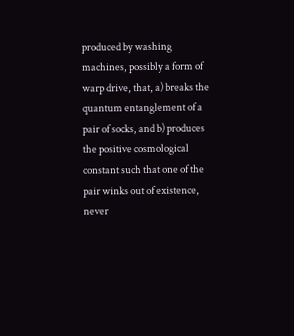produced by washing machines, possibly a form of warp drive, that, a) breaks the quantum entanglement of a pair of socks, and b) produces the positive cosmological constant such that one of the pair winks out of existence, never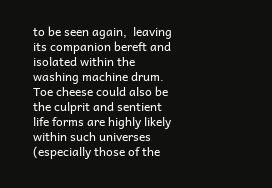to be seen again,  leaving its companion bereft and isolated within the washing machine drum. Toe cheese could also be the culprit and sentient life forms are highly likely within such universes (especially those of the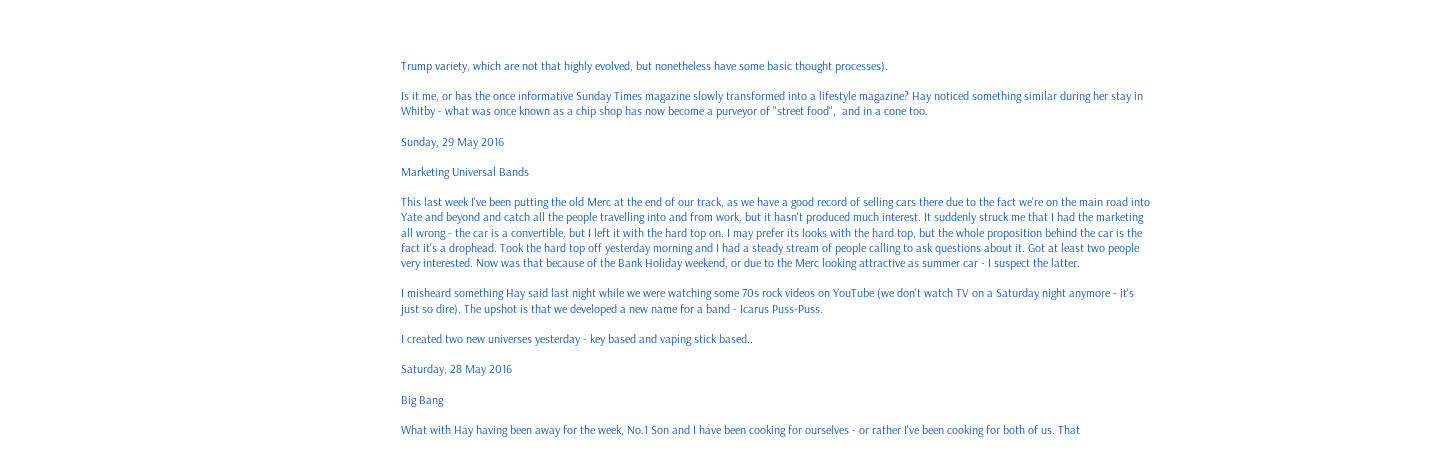Trump variety, which are not that highly evolved, but nonetheless have some basic thought processes).

Is it me, or has the once informative Sunday Times magazine slowly transformed into a lifestyle magazine? Hay noticed something similar during her stay in Whitby - what was once known as a chip shop has now become a purveyor of "street food",  and in a cone too.

Sunday, 29 May 2016

Marketing Universal Bands

This last week I've been putting the old Merc at the end of our track, as we have a good record of selling cars there due to the fact we're on the main road into Yate and beyond and catch all the people travelling into and from work, but it hasn't produced much interest. It suddenly struck me that I had the marketing all wrong - the car is a convertible, but I left it with the hard top on. I may prefer its looks with the hard top, but the whole proposition behind the car is the fact it's a drophead. Took the hard top off yesterday morning and I had a steady stream of people calling to ask questions about it. Got at least two people very interested. Now was that because of the Bank Holiday weekend, or due to the Merc looking attractive as summer car - I suspect the latter.

I misheard something Hay said last night while we were watching some 70s rock videos on YouTube (we don't watch TV on a Saturday night anymore - it's just so dire). The upshot is that we developed a new name for a band - Icarus Puss-Puss.

I created two new universes yesterday - key based and vaping stick based..

Saturday, 28 May 2016

Big Bang

What with Hay having been away for the week, No.1 Son and I have been cooking for ourselves - or rather I've been cooking for both of us. That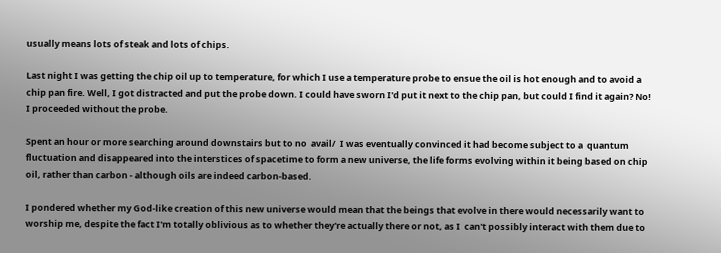usually means lots of steak and lots of chips.

Last night I was getting the chip oil up to temperature, for which I use a temperature probe to ensue the oil is hot enough and to avoid a chip pan fire. Well, I got distracted and put the probe down. I could have sworn I'd put it next to the chip pan, but could I find it again? No! I proceeded without the probe.

Spent an hour or more searching around downstairs but to no  avail/  I was eventually convinced it had become subject to a  quantum fluctuation and disappeared into the interstices of spacetime to form a new universe, the life forms evolving within it being based on chip oil, rather than carbon - although oils are indeed carbon-based.

I pondered whether my God-like creation of this new universe would mean that the beings that evolve in there would necessarily want to worship me, despite the fact I'm totally oblivious as to whether they're actually there or not, as I  can't possibly interact with them due to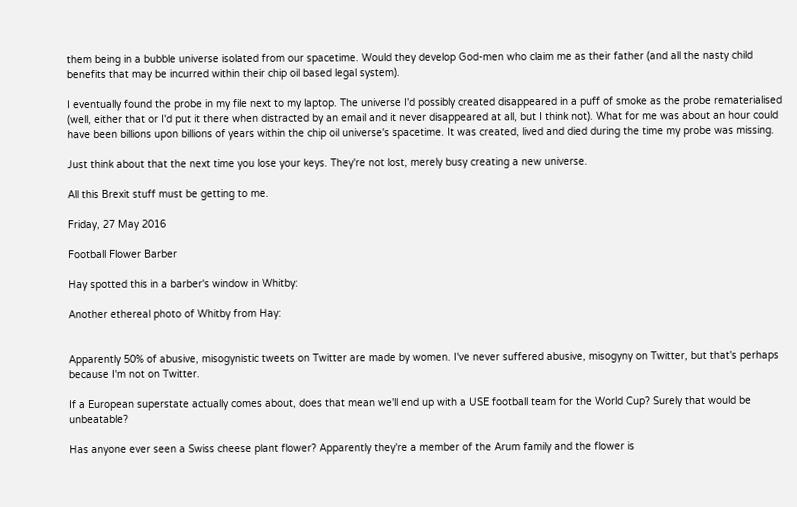them being in a bubble universe isolated from our spacetime. Would they develop God-men who claim me as their father (and all the nasty child benefits that may be incurred within their chip oil based legal system).

I eventually found the probe in my file next to my laptop. The universe I'd possibly created disappeared in a puff of smoke as the probe rematerialised (well, either that or I'd put it there when distracted by an email and it never disappeared at all, but I think not). What for me was about an hour could have been billions upon billions of years within the chip oil universe's spacetime. It was created, lived and died during the time my probe was missing.

Just think about that the next time you lose your keys. They're not lost, merely busy creating a new universe.

All this Brexit stuff must be getting to me.

Friday, 27 May 2016

Football Flower Barber

Hay spotted this in a barber's window in Whitby:

Another ethereal photo of Whitby from Hay:


Apparently 50% of abusive, misogynistic tweets on Twitter are made by women. I've never suffered abusive, misogyny on Twitter, but that's perhaps because I'm not on Twitter.

If a European superstate actually comes about, does that mean we'll end up with a USE football team for the World Cup? Surely that would be unbeatable?

Has anyone ever seen a Swiss cheese plant flower? Apparently they're a member of the Arum family and the flower is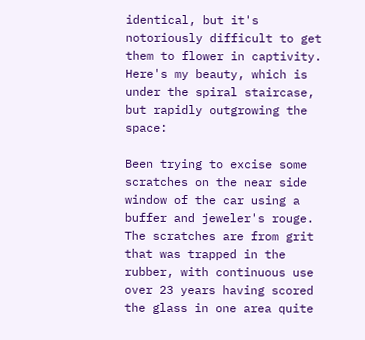identical, but it's notoriously difficult to get them to flower in captivity. Here's my beauty, which is under the spiral staircase, but rapidly outgrowing the space:

Been trying to excise some scratches on the near side window of the car using a buffer and jeweler's rouge. The scratches are from grit that was trapped in the rubber, with continuous use over 23 years having scored the glass in one area quite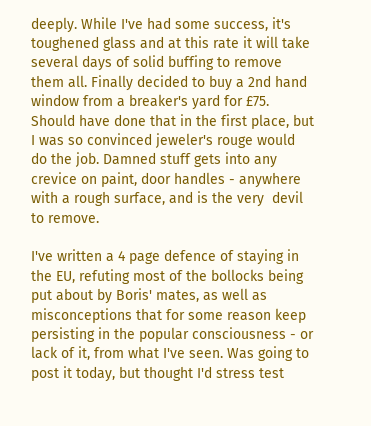deeply. While I've had some success, it's toughened glass and at this rate it will take several days of solid buffing to remove them all. Finally decided to buy a 2nd hand window from a breaker's yard for £75. Should have done that in the first place, but I was so convinced jeweler's rouge would do the job. Damned stuff gets into any crevice on paint, door handles - anywhere with a rough surface, and is the very  devil to remove.

I've written a 4 page defence of staying in the EU, refuting most of the bollocks being put about by Boris' mates, as well as misconceptions that for some reason keep persisting in the popular consciousness - or lack of it, from what I've seen. Was going to post it today, but thought I'd stress test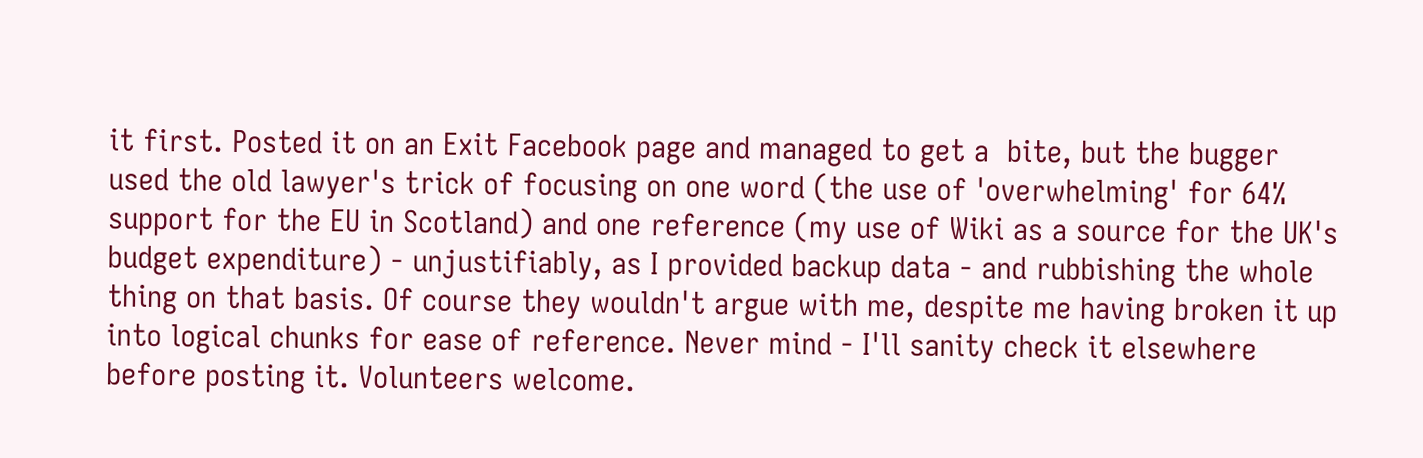it first. Posted it on an Exit Facebook page and managed to get a  bite, but the bugger used the old lawyer's trick of focusing on one word (the use of 'overwhelming' for 64% support for the EU in Scotland) and one reference (my use of Wiki as a source for the UK's budget expenditure) - unjustifiably, as I provided backup data - and rubbishing the whole thing on that basis. Of course they wouldn't argue with me, despite me having broken it up into logical chunks for ease of reference. Never mind - I'll sanity check it elsewhere before posting it. Volunteers welcome.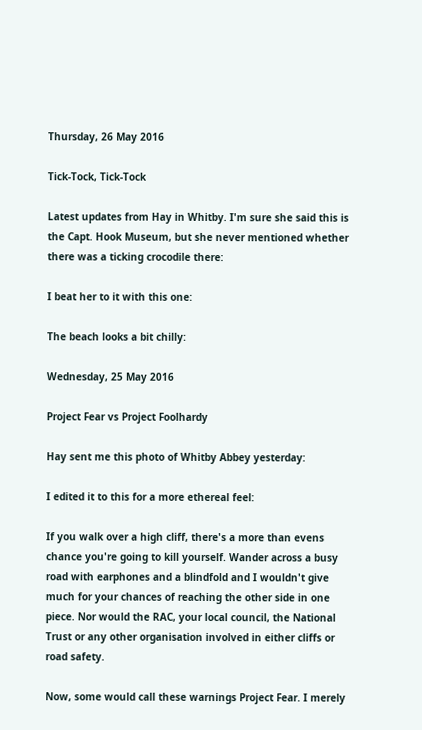Thursday, 26 May 2016

Tick-Tock, Tick-Tock

Latest updates from Hay in Whitby. I'm sure she said this is the Capt. Hook Museum, but she never mentioned whether there was a ticking crocodile there:

I beat her to it with this one:

The beach looks a bit chilly:

Wednesday, 25 May 2016

Project Fear vs Project Foolhardy

Hay sent me this photo of Whitby Abbey yesterday:

I edited it to this for a more ethereal feel:

If you walk over a high cliff, there's a more than evens chance you're going to kill yourself. Wander across a busy road with earphones and a blindfold and I wouldn't give much for your chances of reaching the other side in one piece. Nor would the RAC, your local council, the National Trust or any other organisation involved in either cliffs or road safety.

Now, some would call these warnings Project Fear. I merely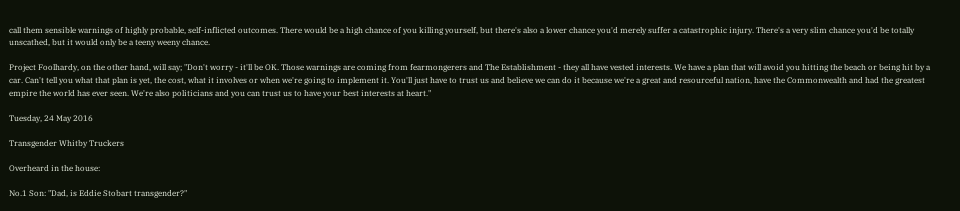call them sensible warnings of highly probable, self-inflicted outcomes. There would be a high chance of you killing yourself, but there's also a lower chance you'd merely suffer a catastrophic injury. There's a very slim chance you'd be totally unscathed, but it would only be a teeny weeny chance.

Project Foolhardy, on the other hand, will say; "Don't worry - it'll be OK. Those warnings are coming from fearmongerers and The Establishment - they all have vested interests. We have a plan that will avoid you hitting the beach or being hit by a car. Can't tell you what that plan is yet, the cost, what it involves or when we're going to implement it. You'll just have to trust us and believe we can do it because we're a great and resourceful nation, have the Commonwealth and had the greatest empire the world has ever seen. We're also politicians and you can trust us to have your best interests at heart."

Tuesday, 24 May 2016

Transgender Whitby Truckers

Overheard in the house:

No.1 Son: "Dad, is Eddie Stobart transgender?"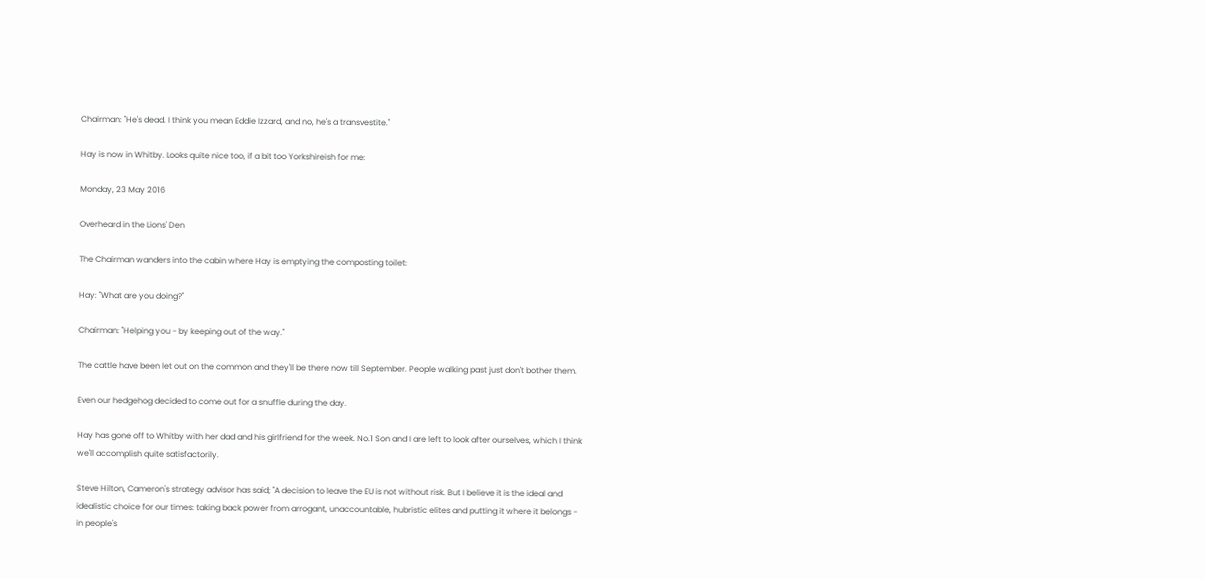Chairman: "He's dead. I think you mean Eddie Izzard, and no, he's a transvestite."

Hay is now in Whitby. Looks quite nice too, if a bit too Yorkshireish for me:

Monday, 23 May 2016

Overheard in the Lions' Den

The Chairman wanders into the cabin where Hay is emptying the composting toilet:

Hay: "What are you doing?"

Chairman: "Helping you - by keeping out of the way."

The cattle have been let out on the common and they'll be there now till September. People walking past just don't bother them.

Even our hedgehog decided to come out for a snuffle during the day.

Hay has gone off to Whitby with her dad and his girlfriend for the week. No.1 Son and I are left to look after ourselves, which I think we'll accomplish quite satisfactorily.

Steve Hilton, Cameron's strategy advisor has said; "A decision to leave the EU is not without risk. But I believe it is the ideal and idealistic choice for our times: taking back power from arrogant, unaccountable, hubristic elites and putting it where it belongs - in people's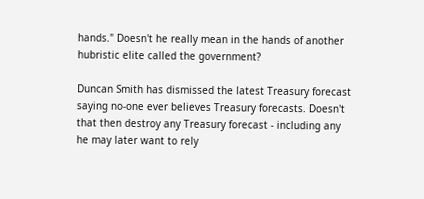hands." Doesn't he really mean in the hands of another hubristic elite called the government?

Duncan Smith has dismissed the latest Treasury forecast saying no-one ever believes Treasury forecasts. Doesn't that then destroy any Treasury forecast - including any he may later want to rely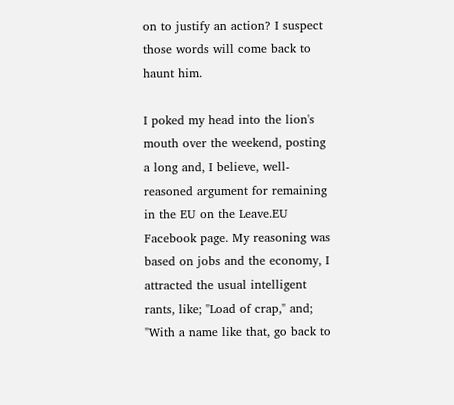on to justify an action? I suspect those words will come back to haunt him.

I poked my head into the lion's mouth over the weekend, posting a long and, I believe, well-reasoned argument for remaining in the EU on the Leave.EU Facebook page. My reasoning was based on jobs and the economy, I attracted the usual intelligent rants, like; "Load of crap," and; "With a name like that, go back to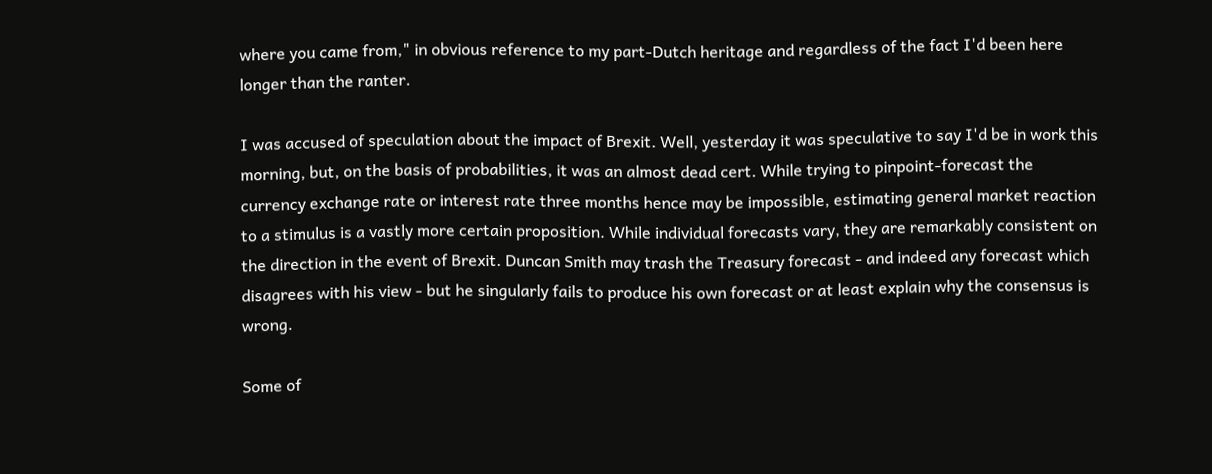where you came from," in obvious reference to my part-Dutch heritage and regardless of the fact I'd been here longer than the ranter.

I was accused of speculation about the impact of Brexit. Well, yesterday it was speculative to say I'd be in work this morning, but, on the basis of probabilities, it was an almost dead cert. While trying to pinpoint-forecast the currency exchange rate or interest rate three months hence may be impossible, estimating general market reaction to a stimulus is a vastly more certain proposition. While individual forecasts vary, they are remarkably consistent on the direction in the event of Brexit. Duncan Smith may trash the Treasury forecast - and indeed any forecast which disagrees with his view - but he singularly fails to produce his own forecast or at least explain why the consensus is wrong.

Some of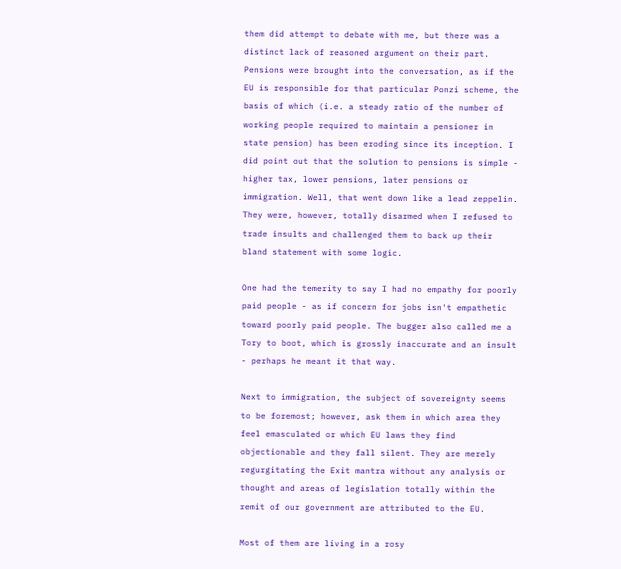them did attempt to debate with me, but there was a distinct lack of reasoned argument on their part. Pensions were brought into the conversation, as if the EU is responsible for that particular Ponzi scheme, the basis of which (i.e. a steady ratio of the number of working people required to maintain a pensioner in state pension) has been eroding since its inception. I did point out that the solution to pensions is simple - higher tax, lower pensions, later pensions or immigration. Well, that went down like a lead zeppelin. They were, however, totally disarmed when I refused to trade insults and challenged them to back up their bland statement with some logic.

One had the temerity to say I had no empathy for poorly paid people - as if concern for jobs isn't empathetic toward poorly paid people. The bugger also called me a Tory to boot, which is grossly inaccurate and an insult - perhaps he meant it that way.

Next to immigration, the subject of sovereignty seems to be foremost; however, ask them in which area they feel emasculated or which EU laws they find objectionable and they fall silent. They are merely regurgitating the Exit mantra without any analysis or thought and areas of legislation totally within the remit of our government are attributed to the EU.

Most of them are living in a rosy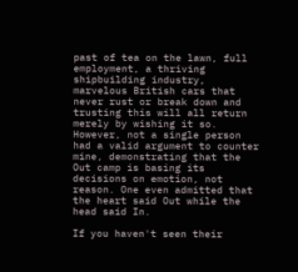past of tea on the lawn, full employment, a thriving shipbuilding industry, marvelous British cars that never rust or break down and trusting this will all return merely by wishing it so. However, not a single person had a valid argument to counter mine, demonstrating that the Out camp is basing its decisions on emotion, not reason. One even admitted that the heart said Out while the head said In.

If you haven't seen their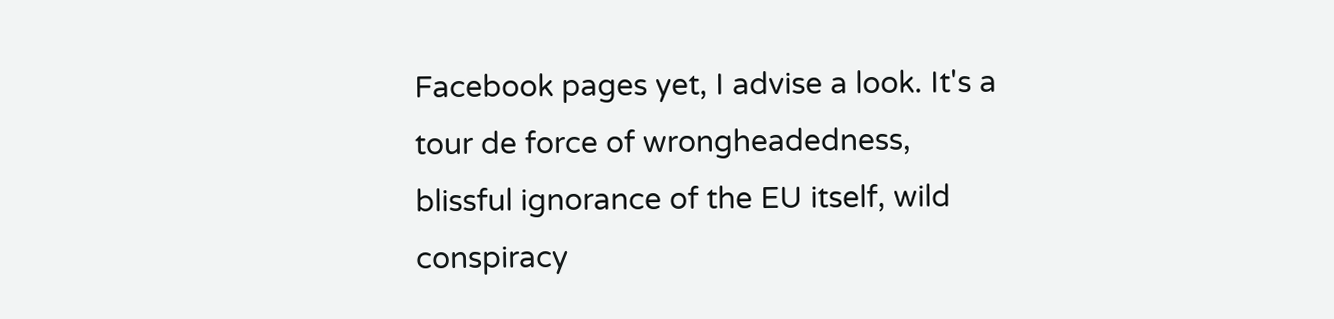Facebook pages yet, I advise a look. It's a tour de force of wrongheadedness, blissful ignorance of the EU itself, wild conspiracy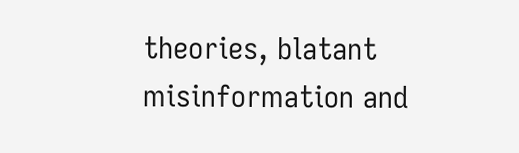theories, blatant misinformation and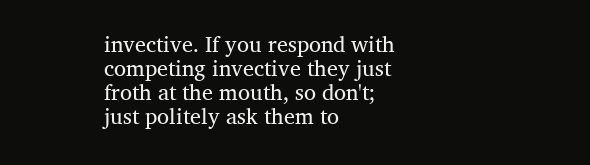invective. If you respond with competing invective they just froth at the mouth, so don't; just politely ask them to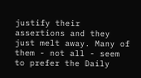justify their assertions and they just melt away. Many of them - not all - seem to prefer the Daily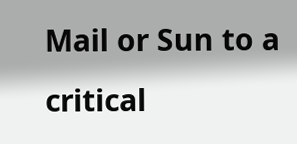Mail or Sun to a critical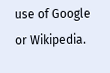use of Google or Wikipedia.